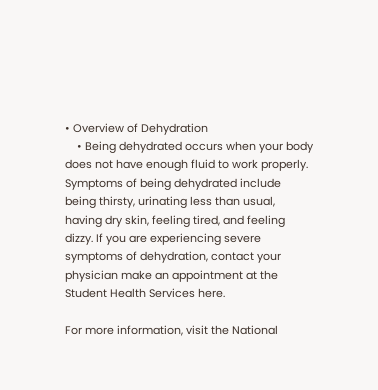• Overview of Dehydration
    • Being dehydrated occurs when your body does not have enough fluid to work properly. Symptoms of being dehydrated include being thirsty, urinating less than usual, having dry skin, feeling tired, and feeling dizzy. If you are experiencing severe symptoms of dehydration, contact your physician make an appointment at the Student Health Services here.

For more information, visit the National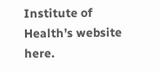Institute of Health’s website here.